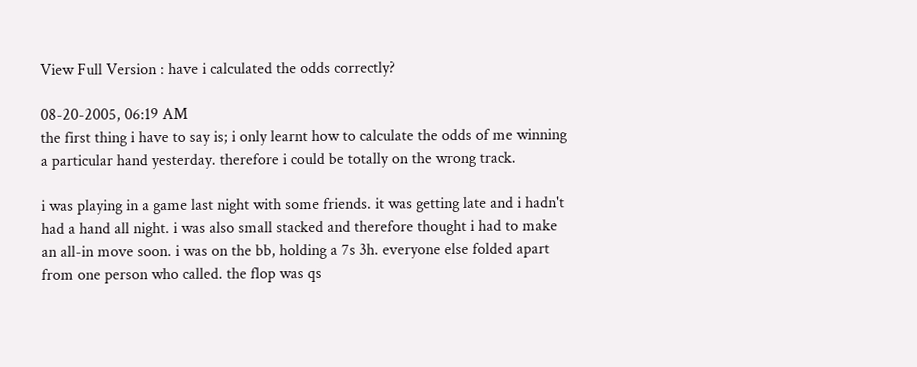View Full Version : have i calculated the odds correctly?

08-20-2005, 06:19 AM
the first thing i have to say is; i only learnt how to calculate the odds of me winning a particular hand yesterday. therefore i could be totally on the wrong track.

i was playing in a game last night with some friends. it was getting late and i hadn't had a hand all night. i was also small stacked and therefore thought i had to make an all-in move soon. i was on the bb, holding a 7s 3h. everyone else folded apart from one person who called. the flop was qs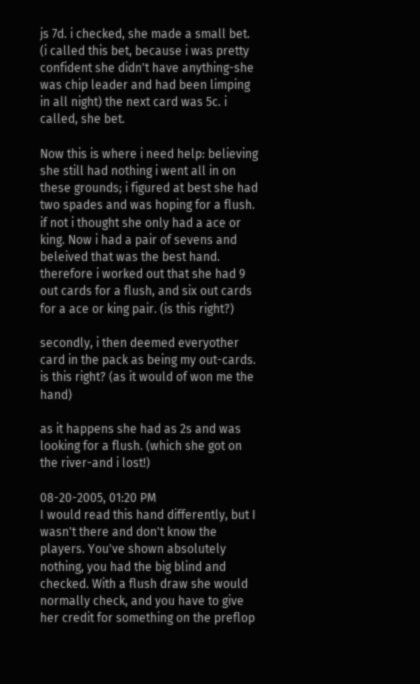js 7d. i checked, she made a small bet. (i called this bet, because i was pretty confident she didn't have anything-she was chip leader and had been limping in all night) the next card was 5c. i called, she bet.

Now this is where i need help: believing she still had nothing i went all in on these grounds; i figured at best she had two spades and was hoping for a flush. if not i thought she only had a ace or king. Now i had a pair of sevens and beleived that was the best hand. therefore i worked out that she had 9 out cards for a flush, and six out cards for a ace or king pair. (is this right?)

secondly, i then deemed everyother card in the pack as being my out-cards. is this right? (as it would of won me the hand)

as it happens she had as 2s and was looking for a flush. (which she got on the river-and i lost!)

08-20-2005, 01:20 PM
I would read this hand differently, but I wasn't there and don't know the players. You've shown absolutely nothing, you had the big blind and checked. With a flush draw she would normally check, and you have to give her credit for something on the preflop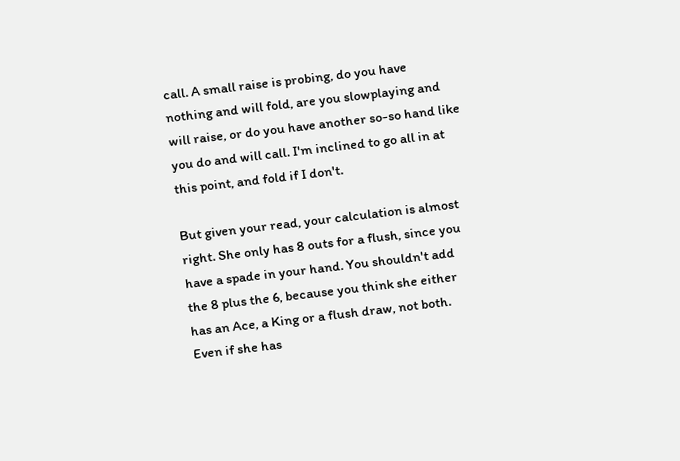call. A small raise is probing, do you have nothing and will fold, are you slowplaying and will raise, or do you have another so-so hand like you do and will call. I'm inclined to go all in at this point, and fold if I don't.

But given your read, your calculation is almost right. She only has 8 outs for a flush, since you have a spade in your hand. You shouldn't add the 8 plus the 6, because you think she either has an Ace, a King or a flush draw, not both. Even if she has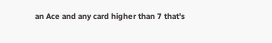an Ace and any card higher than 7 that's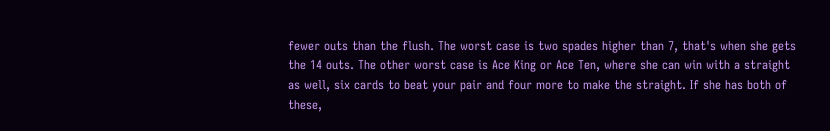fewer outs than the flush. The worst case is two spades higher than 7, that's when she gets the 14 outs. The other worst case is Ace King or Ace Ten, where she can win with a straight as well, six cards to beat your pair and four more to make the straight. If she has both of these,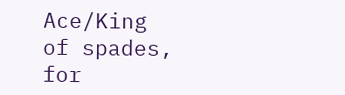Ace/King of spades, for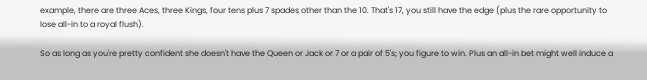example, there are three Aces, three Kings, four tens plus 7 spades other than the 10. That's 17, you still have the edge (plus the rare opportunity to lose all-in to a royal flush).

So as long as you're pretty confident she doesn't have the Queen or Jack or 7 or a pair of 5's; you figure to win. Plus an all-in bet might well induce a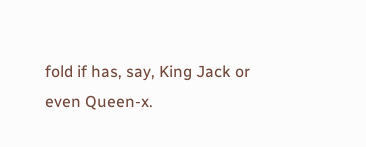fold if has, say, King Jack or even Queen-x.